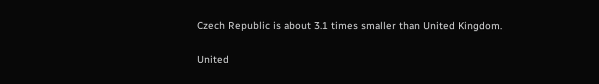Czech Republic is about 3.1 times smaller than United Kingdom.

United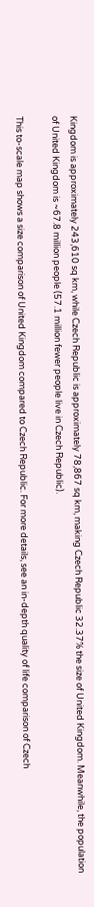Kingdom is approximately 243,610 sq km, while Czech Republic is approximately 78,867 sq km, making Czech Republic 32.37% the size of United Kingdom. Meanwhile, the population of United Kingdom is ~67.8 million people (57.1 million fewer people live in Czech Republic).

This to-scale map shows a size comparison of United Kingdom compared to Czech Republic. For more details, see an in-depth quality of life comparison of Czech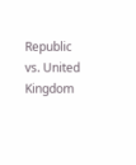Republic vs. United Kingdom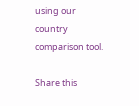using our country comparison tool.

Share this